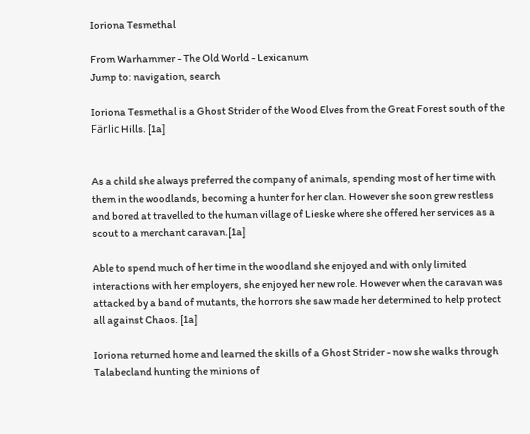Ioriona Tesmethal

From Warhammer - The Old World - Lexicanum
Jump to: navigation, search

Ioriona Tesmethal is a Ghost Strider of the Wood Elves from the Great Forest south of the Färlic Hills. [1a]


As a child she always preferred the company of animals, spending most of her time with them in the woodlands, becoming a hunter for her clan. However she soon grew restless and bored at travelled to the human village of Lieske where she offered her services as a scout to a merchant caravan.[1a]

Able to spend much of her time in the woodland she enjoyed and with only limited interactions with her employers, she enjoyed her new role. However when the caravan was attacked by a band of mutants, the horrors she saw made her determined to help protect all against Chaos. [1a]

Ioriona returned home and learned the skills of a Ghost Strider - now she walks through Talabecland hunting the minions of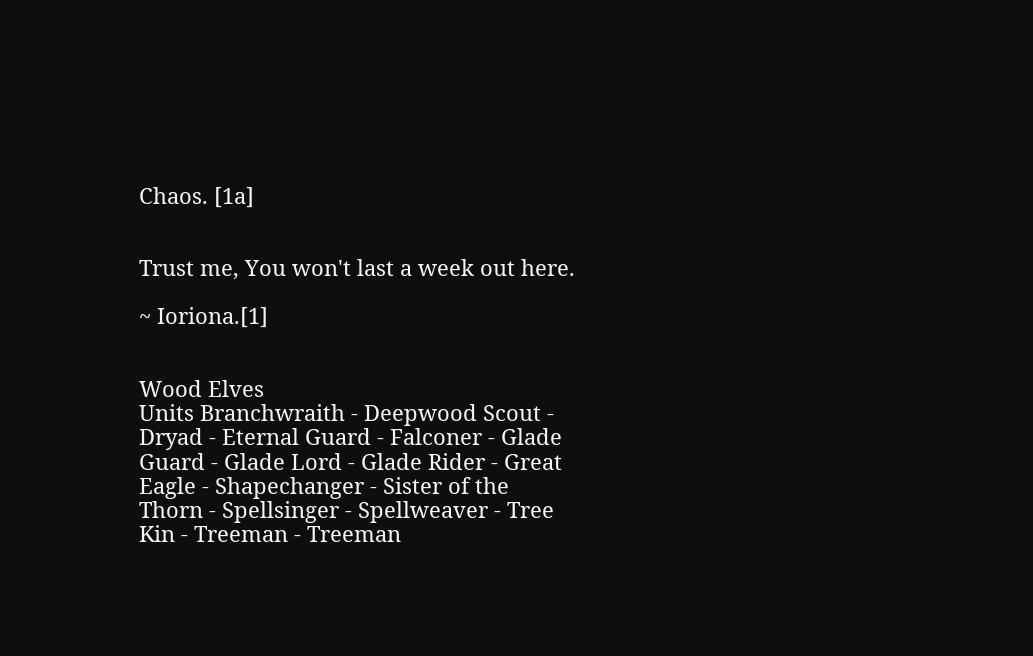Chaos. [1a]


Trust me, You won't last a week out here.

~ Ioriona.[1]


Wood Elves
Units Branchwraith - Deepwood Scout - Dryad - Eternal Guard - Falconer - Glade Guard - Glade Lord - Glade Rider - Great Eagle - Shapechanger - Sister of the Thorn - Spellsinger - Spellweaver - Tree Kin - Treeman - Treeman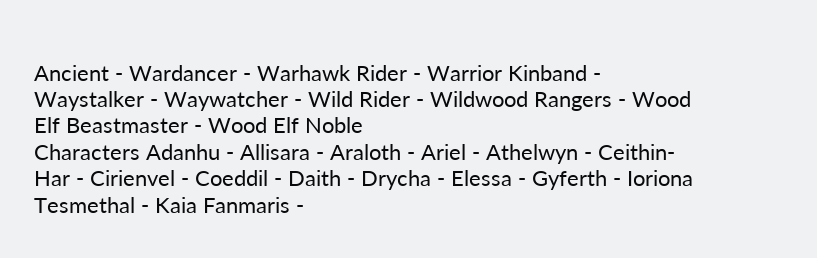Ancient - Wardancer - Warhawk Rider - Warrior Kinband - Waystalker - Waywatcher - Wild Rider - Wildwood Rangers - Wood Elf Beastmaster - Wood Elf Noble
Characters Adanhu - Allisara - Araloth - Ariel - Athelwyn - Ceithin-Har - Cirienvel - Coeddil - Daith - Drycha - Elessa - Gyferth - Ioriona Tesmethal - Kaia Fanmaris -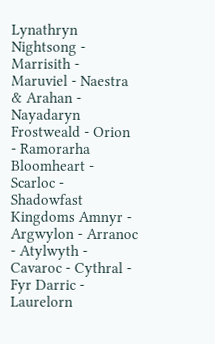Lynathryn Nightsong - Marrisith - Maruviel - Naestra & Arahan - Nayadaryn Frostweald - Orion - Ramorarha Bloomheart - Scarloc - Shadowfast
Kingdoms Amnyr - Argwylon - Arranoc - Atylwyth - Cavaroc - Cythral - Fyr Darric - Laurelorn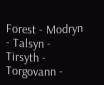Forest - Modryn - Talsyn - Tirsyth - Torgovann -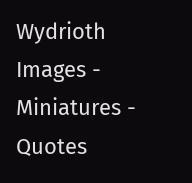Wydrioth
Images - Miniatures - Quotes